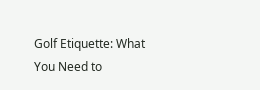Golf Etiquette: What You Need to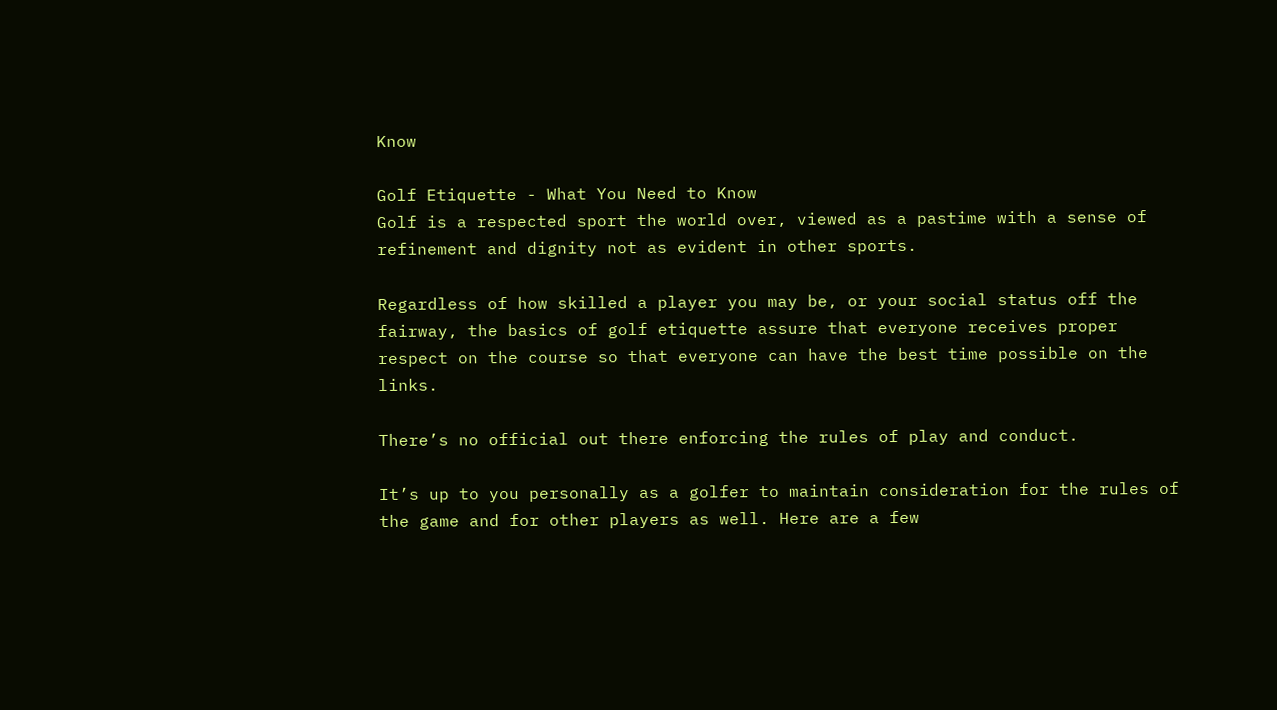Know

Golf Etiquette - What You Need to Know
Golf is a respected sport the world over, viewed as a pastime with a sense of refinement and dignity not as evident in other sports.

Regardless of how skilled a player you may be, or your social status off the fairway, the basics of golf etiquette assure that everyone receives proper respect on the course so that everyone can have the best time possible on the links.

There’s no official out there enforcing the rules of play and conduct.

It’s up to you personally as a golfer to maintain consideration for the rules of the game and for other players as well. Here are a few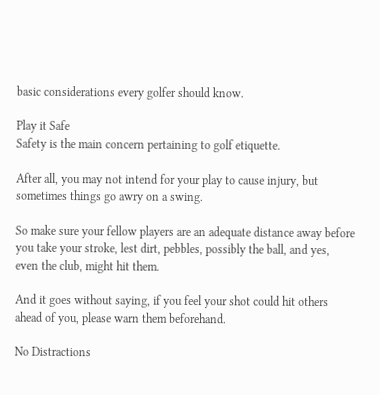basic considerations every golfer should know.

Play it Safe
Safety is the main concern pertaining to golf etiquette.

After all, you may not intend for your play to cause injury, but sometimes things go awry on a swing.

So make sure your fellow players are an adequate distance away before you take your stroke, lest dirt, pebbles, possibly the ball, and yes, even the club, might hit them.

And it goes without saying, if you feel your shot could hit others ahead of you, please warn them beforehand.

No Distractions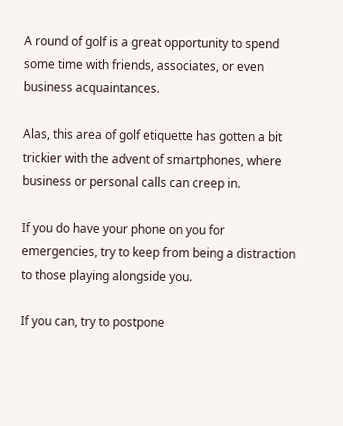A round of golf is a great opportunity to spend some time with friends, associates, or even business acquaintances.

Alas, this area of golf etiquette has gotten a bit trickier with the advent of smartphones, where business or personal calls can creep in.

If you do have your phone on you for emergencies, try to keep from being a distraction to those playing alongside you.

If you can, try to postpone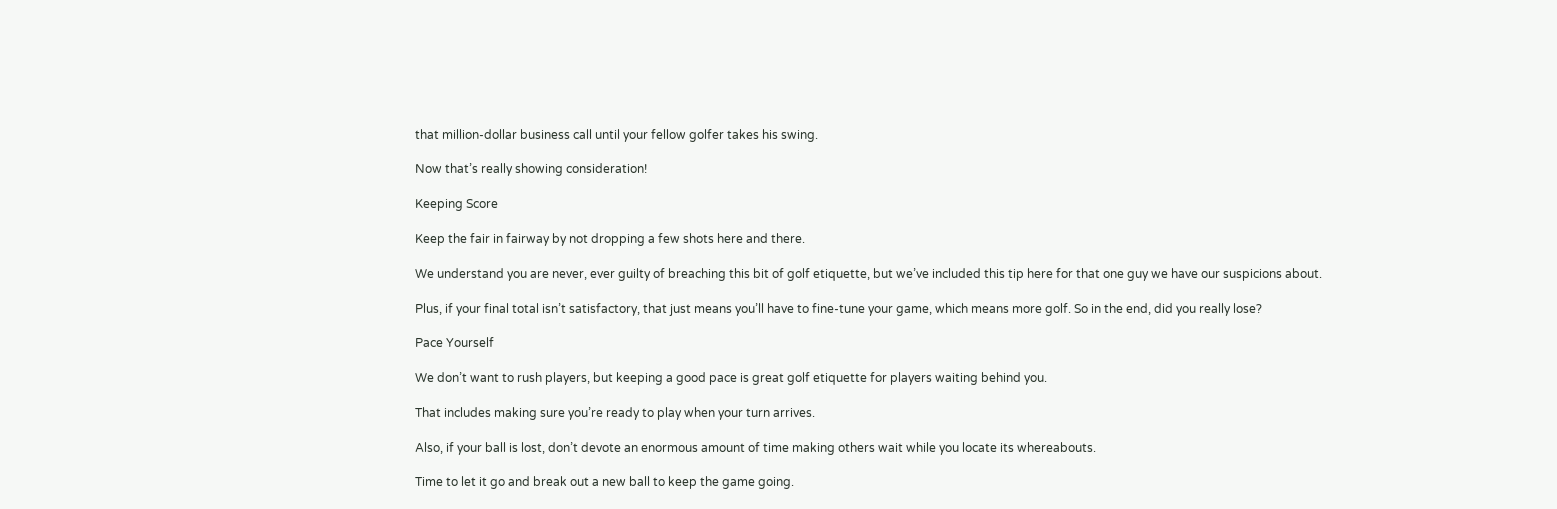that million-dollar business call until your fellow golfer takes his swing.

Now that’s really showing consideration!

Keeping Score

Keep the fair in fairway by not dropping a few shots here and there.

We understand you are never, ever guilty of breaching this bit of golf etiquette, but we’ve included this tip here for that one guy we have our suspicions about.

Plus, if your final total isn’t satisfactory, that just means you’ll have to fine-tune your game, which means more golf. So in the end, did you really lose?

Pace Yourself

We don’t want to rush players, but keeping a good pace is great golf etiquette for players waiting behind you.

That includes making sure you’re ready to play when your turn arrives.

Also, if your ball is lost, don’t devote an enormous amount of time making others wait while you locate its whereabouts.

Time to let it go and break out a new ball to keep the game going.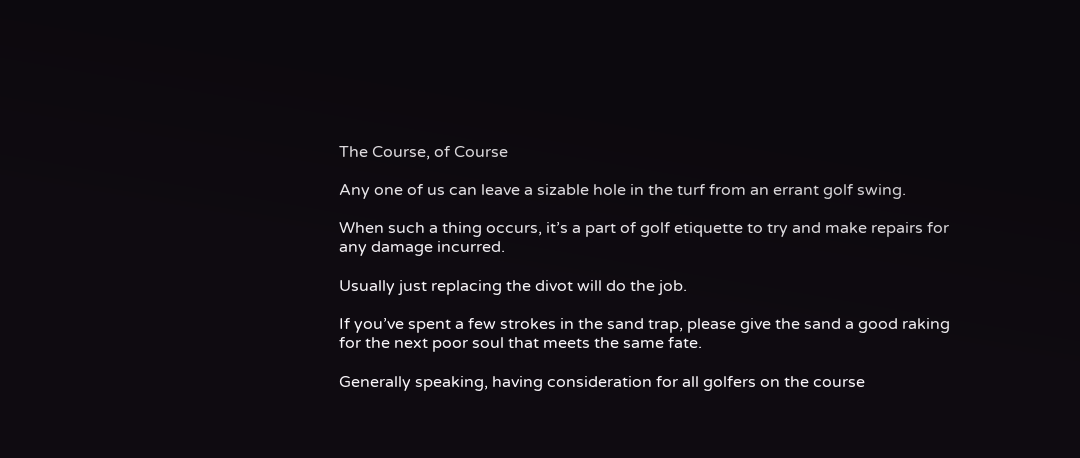The Course, of Course

Any one of us can leave a sizable hole in the turf from an errant golf swing.

When such a thing occurs, it’s a part of golf etiquette to try and make repairs for any damage incurred.

Usually just replacing the divot will do the job.

If you’ve spent a few strokes in the sand trap, please give the sand a good raking for the next poor soul that meets the same fate.

Generally speaking, having consideration for all golfers on the course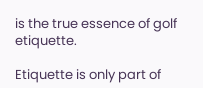is the true essence of golf etiquette.

Etiquette is only part of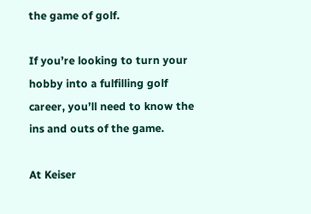the game of golf.

If you’re looking to turn your hobby into a fulfilling golf career, you’ll need to know the ins and outs of the game.

At Keiser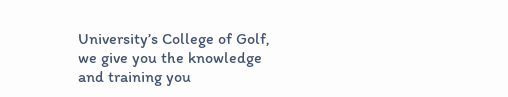University’s College of Golf, we give you the knowledge and training you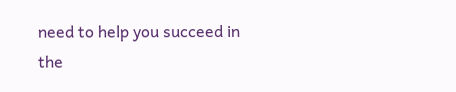need to help you succeed in the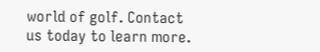world of golf. Contact us today to learn more.